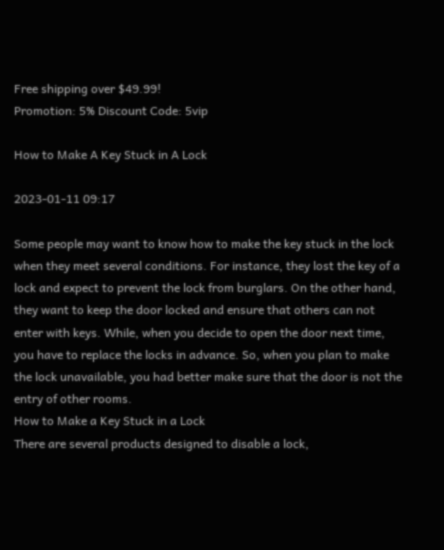Free shipping over $49.99!
Promotion: 5% Discount Code: 5vip

How to Make A Key Stuck in A Lock

2023-01-11 09:17

Some people may want to know how to make the key stuck in the lock when they meet several conditions. For instance, they lost the key of a lock and expect to prevent the lock from burglars. On the other hand, they want to keep the door locked and ensure that others can not enter with keys. While, when you decide to open the door next time, you have to replace the locks in advance. So, when you plan to make the lock unavailable, you had better make sure that the door is not the entry of other rooms.
How to Make a Key Stuck in a Lock
There are several products designed to disable a lock,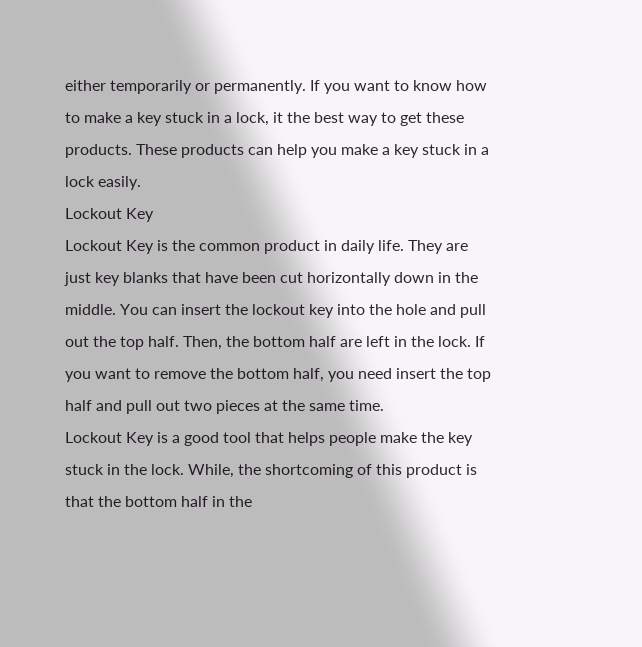either temporarily or permanently. If you want to know how to make a key stuck in a lock, it the best way to get these products. These products can help you make a key stuck in a lock easily.
Lockout Key
Lockout Key is the common product in daily life. They are just key blanks that have been cut horizontally down in the middle. You can insert the lockout key into the hole and pull out the top half. Then, the bottom half are left in the lock. If you want to remove the bottom half, you need insert the top half and pull out two pieces at the same time.
Lockout Key is a good tool that helps people make the key stuck in the lock. While, the shortcoming of this product is that the bottom half in the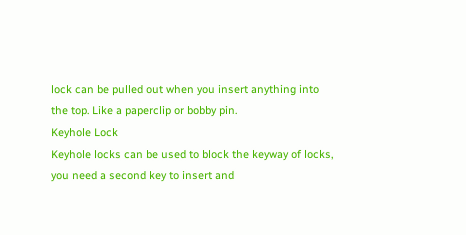lock can be pulled out when you insert anything into the top. Like a paperclip or bobby pin.
Keyhole Lock
Keyhole locks can be used to block the keyway of locks, you need a second key to insert and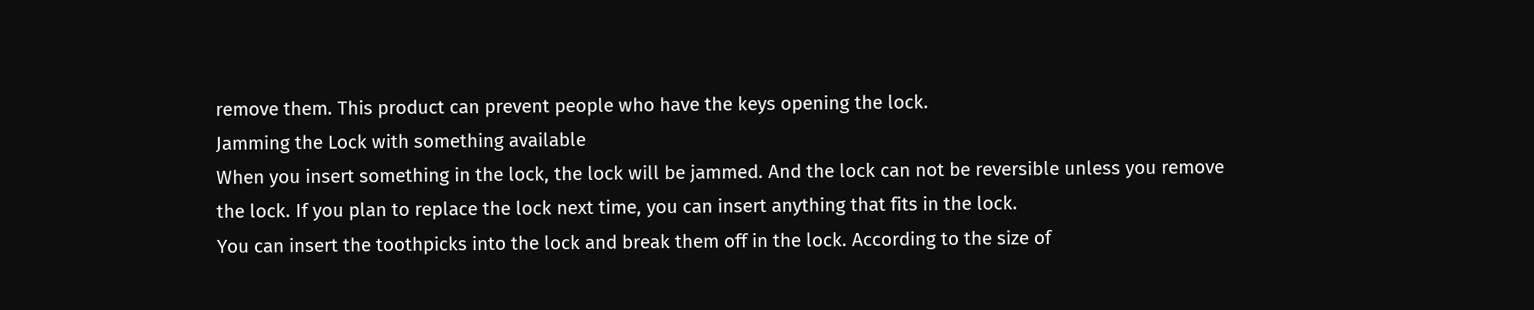remove them. This product can prevent people who have the keys opening the lock.
Jamming the Lock with something available
When you insert something in the lock, the lock will be jammed. And the lock can not be reversible unless you remove the lock. If you plan to replace the lock next time, you can insert anything that fits in the lock.
You can insert the toothpicks into the lock and break them off in the lock. According to the size of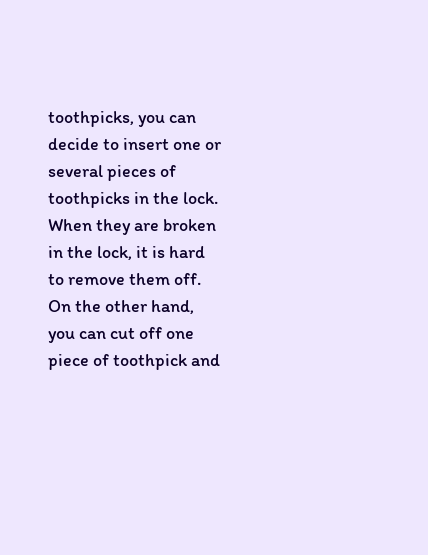toothpicks, you can decide to insert one or several pieces of toothpicks in the lock. When they are broken in the lock, it is hard to remove them off.
On the other hand, you can cut off one piece of toothpick and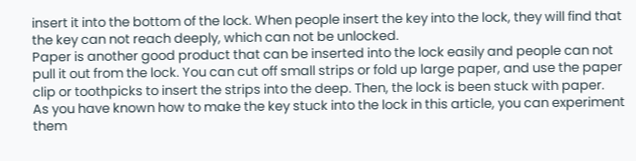insert it into the bottom of the lock. When people insert the key into the lock, they will find that the key can not reach deeply, which can not be unlocked.
Paper is another good product that can be inserted into the lock easily and people can not pull it out from the lock. You can cut off small strips or fold up large paper, and use the paper clip or toothpicks to insert the strips into the deep. Then, the lock is been stuck with paper.
As you have known how to make the key stuck into the lock in this article, you can experiment them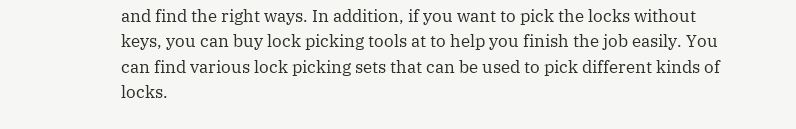and find the right ways. In addition, if you want to pick the locks without keys, you can buy lock picking tools at to help you finish the job easily. You can find various lock picking sets that can be used to pick different kinds of locks.